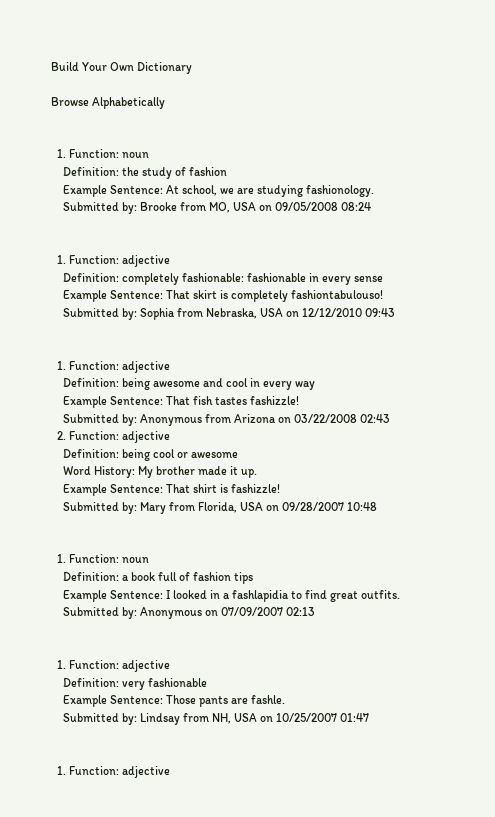Build Your Own Dictionary

Browse Alphabetically


  1. Function: noun
    Definition: the study of fashion
    Example Sentence: At school, we are studying fashionology.
    Submitted by: Brooke from MO, USA on 09/05/2008 08:24


  1. Function: adjective
    Definition: completely fashionable: fashionable in every sense
    Example Sentence: That skirt is completely fashiontabulouso!
    Submitted by: Sophia from Nebraska, USA on 12/12/2010 09:43


  1. Function: adjective
    Definition: being awesome and cool in every way
    Example Sentence: That fish tastes fashizzle!
    Submitted by: Anonymous from Arizona on 03/22/2008 02:43
  2. Function: adjective
    Definition: being cool or awesome
    Word History: My brother made it up.
    Example Sentence: That shirt is fashizzle!
    Submitted by: Mary from Florida, USA on 09/28/2007 10:48


  1. Function: noun
    Definition: a book full of fashion tips
    Example Sentence: I looked in a fashlapidia to find great outfits.
    Submitted by: Anonymous on 07/09/2007 02:13


  1. Function: adjective
    Definition: very fashionable
    Example Sentence: Those pants are fashle.
    Submitted by: Lindsay from NH, USA on 10/25/2007 01:47


  1. Function: adjective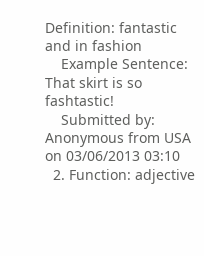Definition: fantastic and in fashion
    Example Sentence: That skirt is so fashtastic!
    Submitted by: Anonymous from USA on 03/06/2013 03:10
  2. Function: adjective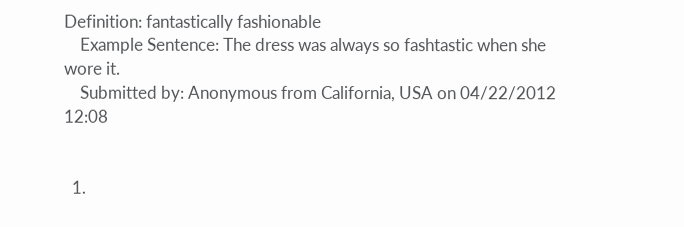Definition: fantastically fashionable
    Example Sentence: The dress was always so fashtastic when she wore it.
    Submitted by: Anonymous from California, USA on 04/22/2012 12:08


  1.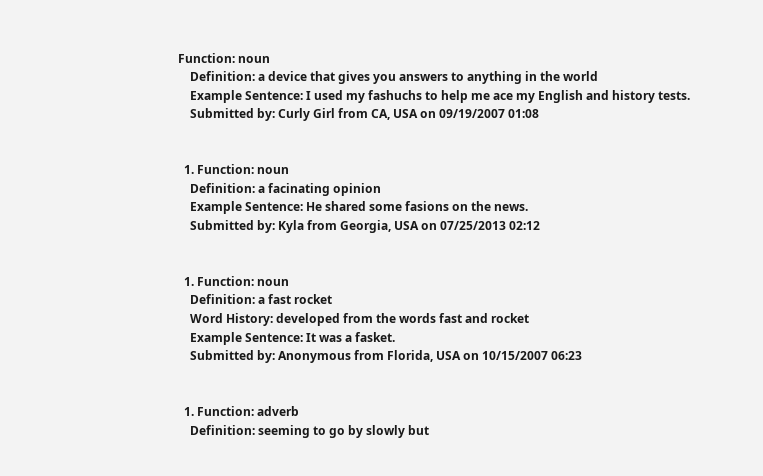Function: noun
    Definition: a device that gives you answers to anything in the world
    Example Sentence: I used my fashuchs to help me ace my English and history tests.
    Submitted by: Curly Girl from CA, USA on 09/19/2007 01:08


  1. Function: noun
    Definition: a facinating opinion
    Example Sentence: He shared some fasions on the news.
    Submitted by: Kyla from Georgia, USA on 07/25/2013 02:12


  1. Function: noun
    Definition: a fast rocket
    Word History: developed from the words fast and rocket
    Example Sentence: It was a fasket.
    Submitted by: Anonymous from Florida, USA on 10/15/2007 06:23


  1. Function: adverb
    Definition: seeming to go by slowly but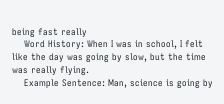being fast really
    Word History: When I was in school, I felt like the day was going by slow, but the time was really flying.
    Example Sentence: Man, science is going by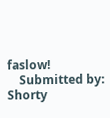faslow!
    Submitted by: Shorty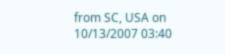from SC, USA on 10/13/2007 03:40